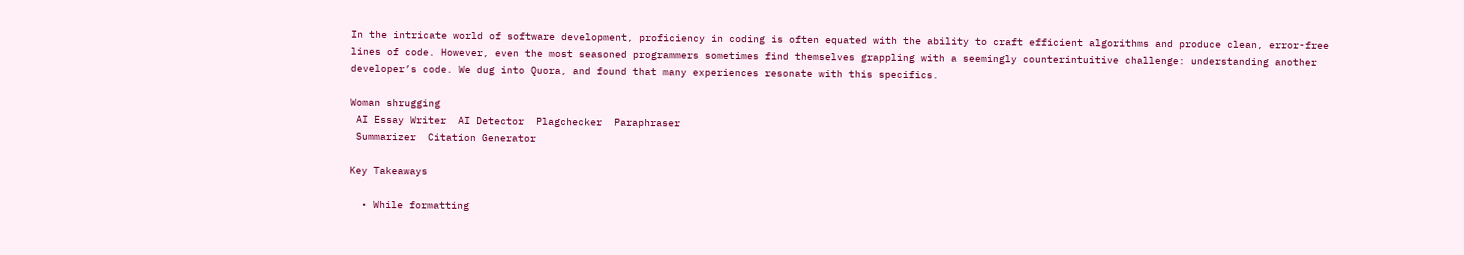In the intricate world of software development, proficiency in coding is often equated with the ability to craft efficient algorithms and produce clean, error-free lines of code. However, even the most seasoned programmers sometimes find themselves grappling with a seemingly counterintuitive challenge: understanding another developer’s code. We dug into Quora, and found that many experiences resonate with this specifics.

Woman shrugging
 AI Essay Writer  AI Detector  Plagchecker  Paraphraser
 Summarizer  Citation Generator

Key Takeaways

  • While formatting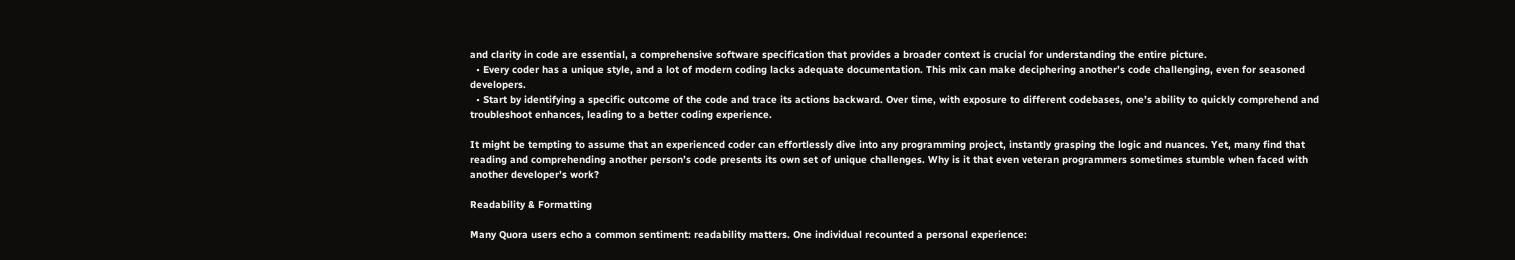and clarity in code are essential, a comprehensive software specification that provides a broader context is crucial for understanding the entire picture.
  • Every coder has a unique style, and a lot of modern coding lacks adequate documentation. This mix can make deciphering another’s code challenging, even for seasoned developers.
  • Start by identifying a specific outcome of the code and trace its actions backward. Over time, with exposure to different codebases, one’s ability to quickly comprehend and troubleshoot enhances, leading to a better coding experience.

It might be tempting to assume that an experienced coder can effortlessly dive into any programming project, instantly grasping the logic and nuances. Yet, many find that reading and comprehending another person’s code presents its own set of unique challenges. Why is it that even veteran programmers sometimes stumble when faced with another developer’s work?

Readability & Formatting

Many Quora users echo a common sentiment: readability matters. One individual recounted a personal experience: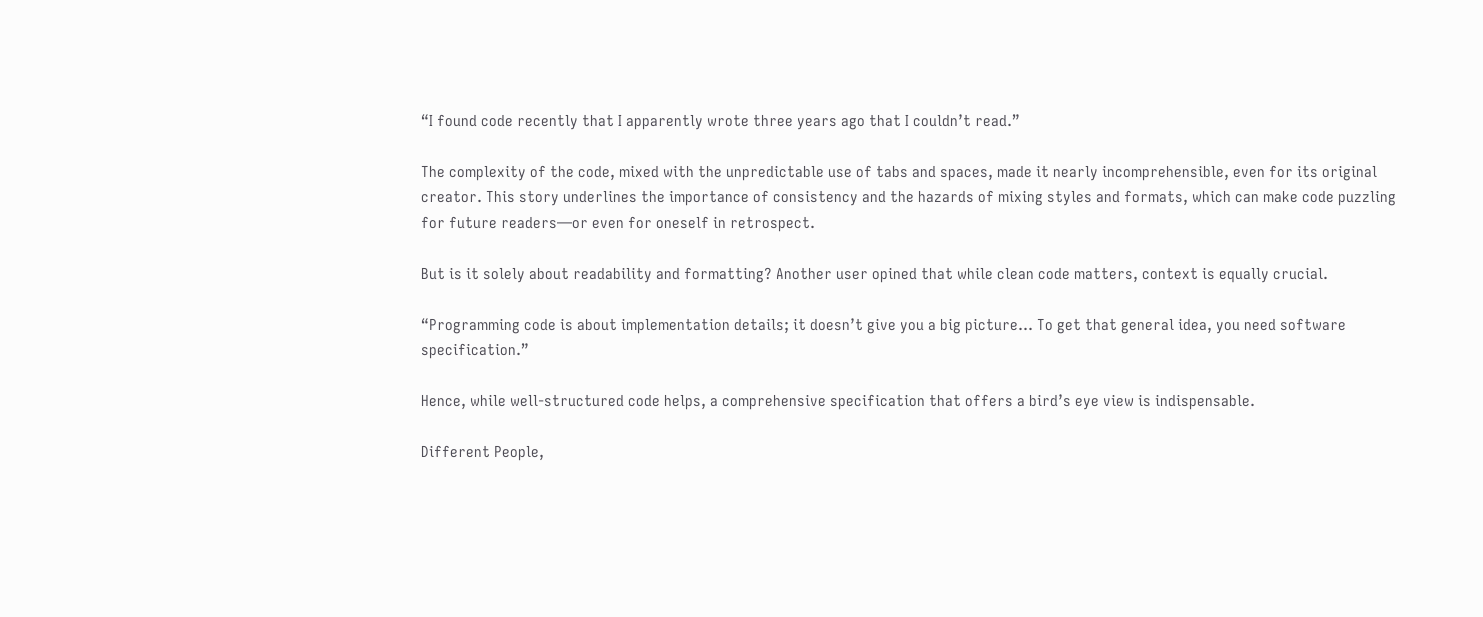“I found code recently that I apparently wrote three years ago that I couldn’t read.”

The complexity of the code, mixed with the unpredictable use of tabs and spaces, made it nearly incomprehensible, even for its original creator. This story underlines the importance of consistency and the hazards of mixing styles and formats, which can make code puzzling for future readers—or even for oneself in retrospect.

But is it solely about readability and formatting? Another user opined that while clean code matters, context is equally crucial.

“Programming code is about implementation details; it doesn’t give you a big picture… To get that general idea, you need software specification.”

Hence, while well-structured code helps, a comprehensive specification that offers a bird’s eye view is indispensable.

Different People,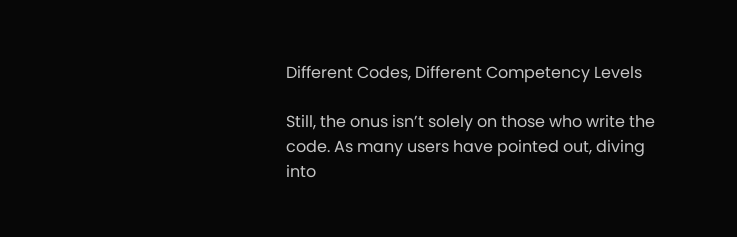Different Codes, Different Competency Levels

Still, the onus isn’t solely on those who write the code. As many users have pointed out, diving into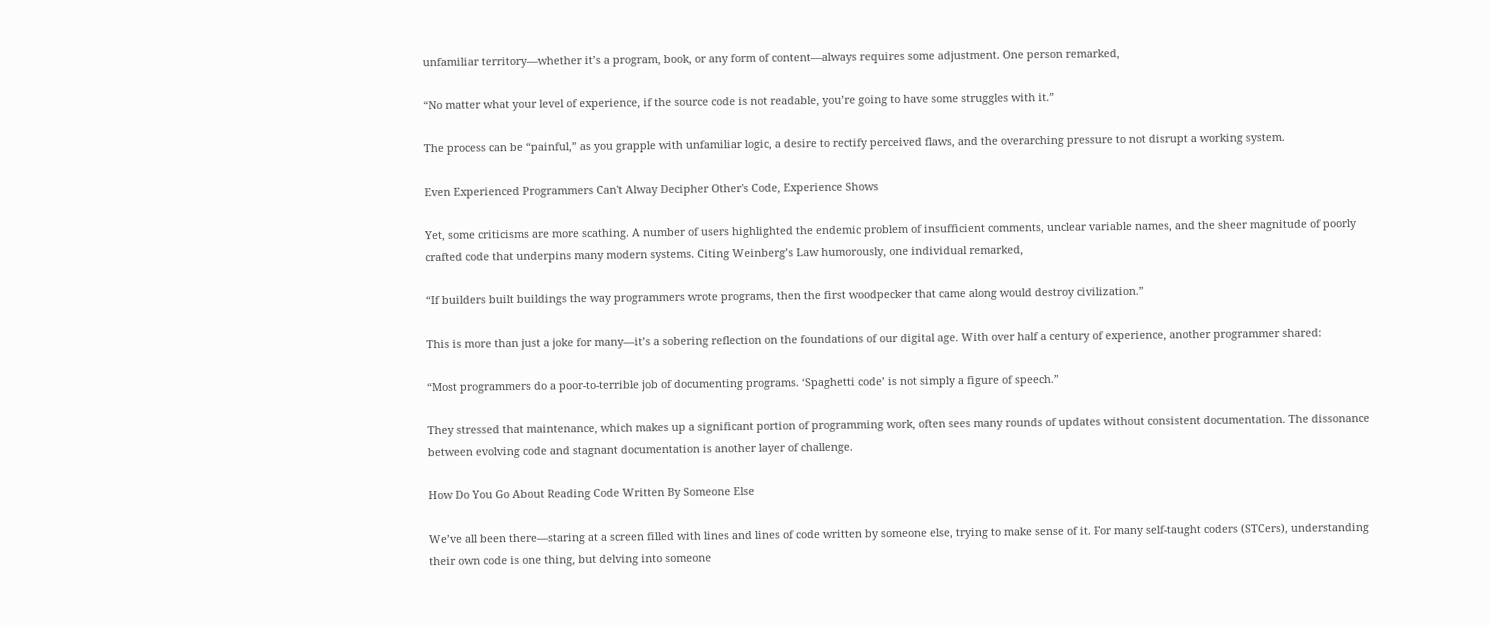unfamiliar territory—whether it’s a program, book, or any form of content—always requires some adjustment. One person remarked,

“No matter what your level of experience, if the source code is not readable, you’re going to have some struggles with it.”

The process can be “painful,” as you grapple with unfamiliar logic, a desire to rectify perceived flaws, and the overarching pressure to not disrupt a working system.

Even Experienced Programmers Can't Alway Decipher Other's Code, Experience Shows

Yet, some criticisms are more scathing. A number of users highlighted the endemic problem of insufficient comments, unclear variable names, and the sheer magnitude of poorly crafted code that underpins many modern systems. Citing Weinberg’s Law humorously, one individual remarked,

“If builders built buildings the way programmers wrote programs, then the first woodpecker that came along would destroy civilization.”

This is more than just a joke for many—it’s a sobering reflection on the foundations of our digital age. With over half a century of experience, another programmer shared:

“Most programmers do a poor-to-terrible job of documenting programs. ‘Spaghetti code’ is not simply a figure of speech.”

They stressed that maintenance, which makes up a significant portion of programming work, often sees many rounds of updates without consistent documentation. The dissonance between evolving code and stagnant documentation is another layer of challenge.

How Do You Go About Reading Code Written By Someone Else

We’ve all been there—staring at a screen filled with lines and lines of code written by someone else, trying to make sense of it. For many self-taught coders (STCers), understanding their own code is one thing, but delving into someone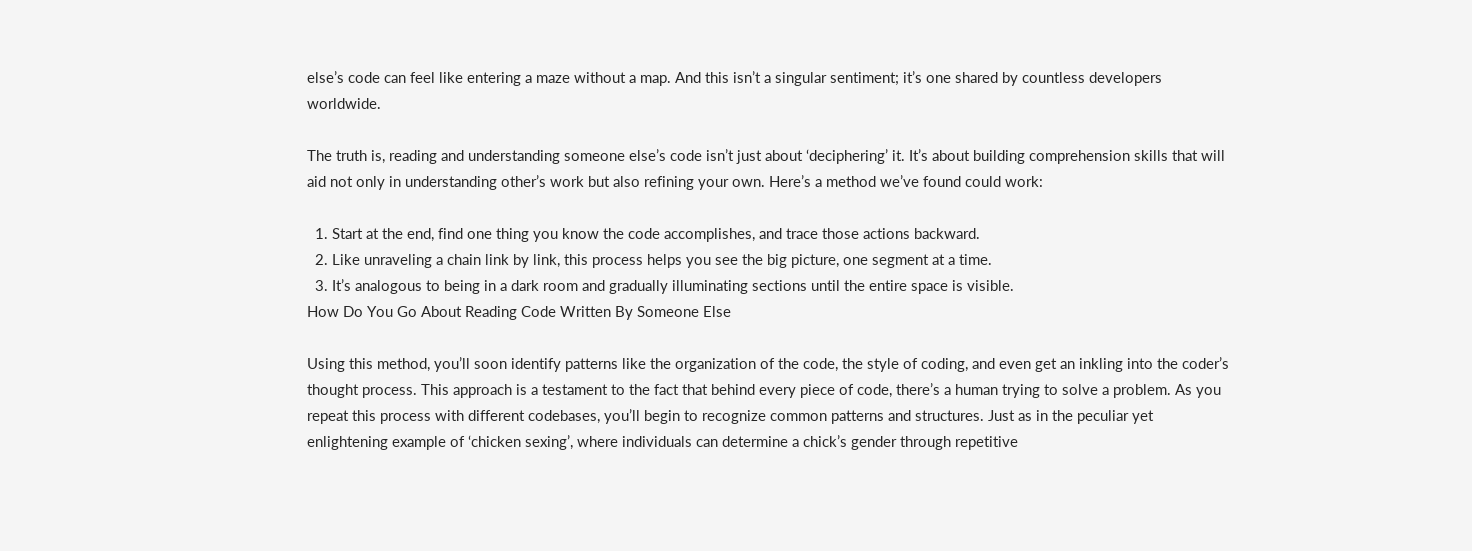else’s code can feel like entering a maze without a map. And this isn’t a singular sentiment; it’s one shared by countless developers worldwide.

The truth is, reading and understanding someone else’s code isn’t just about ‘deciphering’ it. It’s about building comprehension skills that will aid not only in understanding other’s work but also refining your own. Here’s a method we’ve found could work:

  1. Start at the end, find one thing you know the code accomplishes, and trace those actions backward.
  2. Like unraveling a chain link by link, this process helps you see the big picture, one segment at a time.
  3. It’s analogous to being in a dark room and gradually illuminating sections until the entire space is visible.
How Do You Go About Reading Code Written By Someone Else

Using this method, you’ll soon identify patterns like the organization of the code, the style of coding, and even get an inkling into the coder’s thought process. This approach is a testament to the fact that behind every piece of code, there’s a human trying to solve a problem. As you repeat this process with different codebases, you’ll begin to recognize common patterns and structures. Just as in the peculiar yet enlightening example of ‘chicken sexing’, where individuals can determine a chick’s gender through repetitive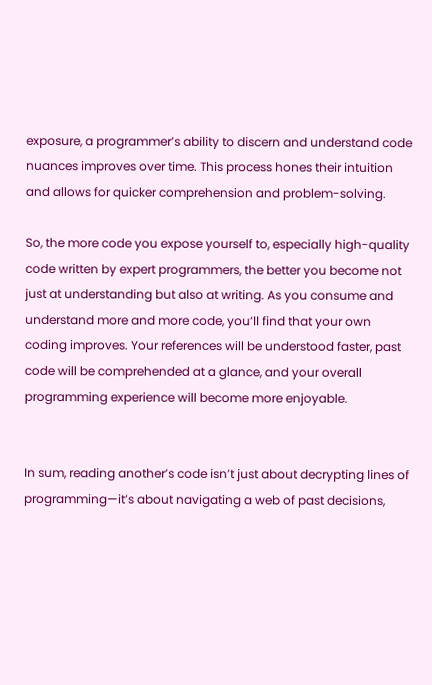exposure, a programmer’s ability to discern and understand code nuances improves over time. This process hones their intuition and allows for quicker comprehension and problem-solving.

So, the more code you expose yourself to, especially high-quality code written by expert programmers, the better you become not just at understanding but also at writing. As you consume and understand more and more code, you’ll find that your own coding improves. Your references will be understood faster, past code will be comprehended at a glance, and your overall programming experience will become more enjoyable.


In sum, reading another’s code isn’t just about decrypting lines of programming—it’s about navigating a web of past decisions,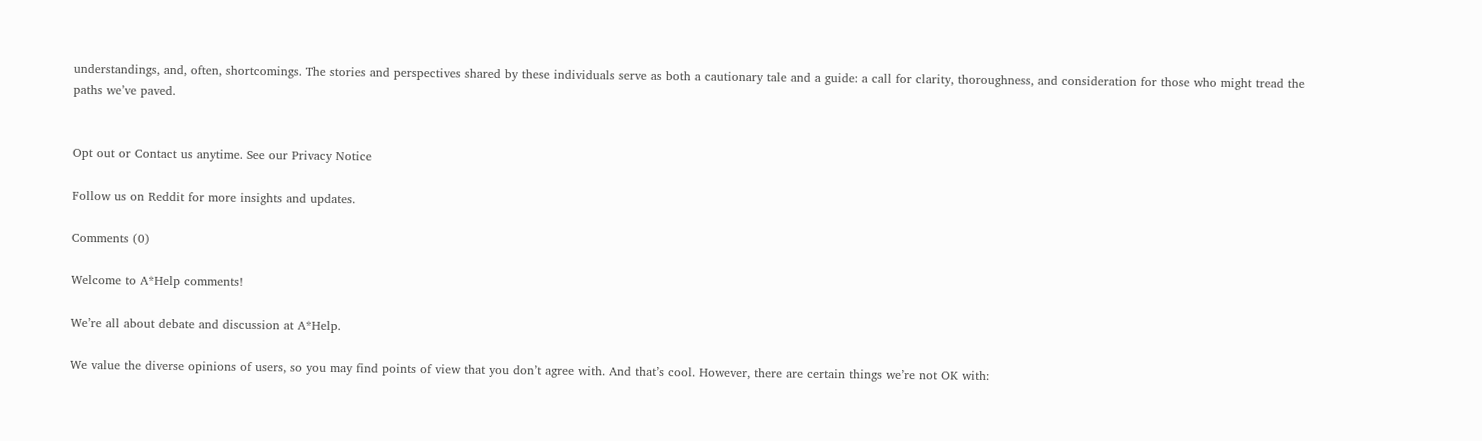understandings, and, often, shortcomings. The stories and perspectives shared by these individuals serve as both a cautionary tale and a guide: a call for clarity, thoroughness, and consideration for those who might tread the paths we’ve paved.


Opt out or Contact us anytime. See our Privacy Notice

Follow us on Reddit for more insights and updates.

Comments (0)

Welcome to A*Help comments!

We’re all about debate and discussion at A*Help.

We value the diverse opinions of users, so you may find points of view that you don’t agree with. And that’s cool. However, there are certain things we’re not OK with: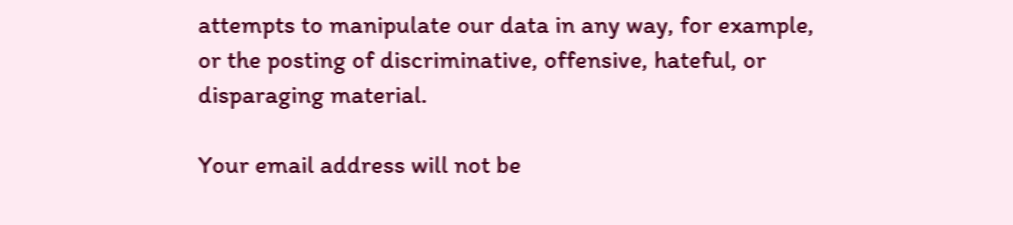attempts to manipulate our data in any way, for example, or the posting of discriminative, offensive, hateful, or disparaging material.

Your email address will not be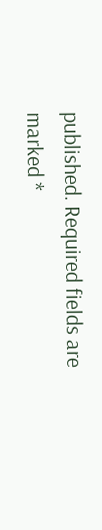published. Required fields are marked *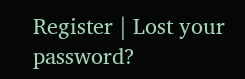Register | Lost your password?